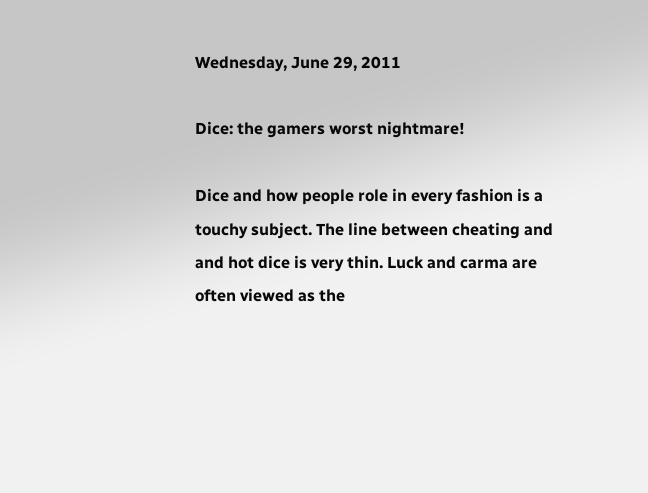Wednesday, June 29, 2011

Dice: the gamers worst nightmare!

Dice and how people role in every fashion is a touchy subject. The line between cheating and and hot dice is very thin. Luck and carma are often viewed as the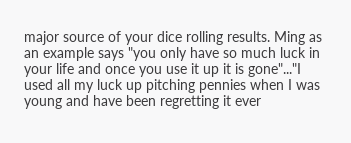major source of your dice rolling results. Ming as an example says "you only have so much luck in your life and once you use it up it is gone"..."I used all my luck up pitching pennies when I was young and have been regretting it ever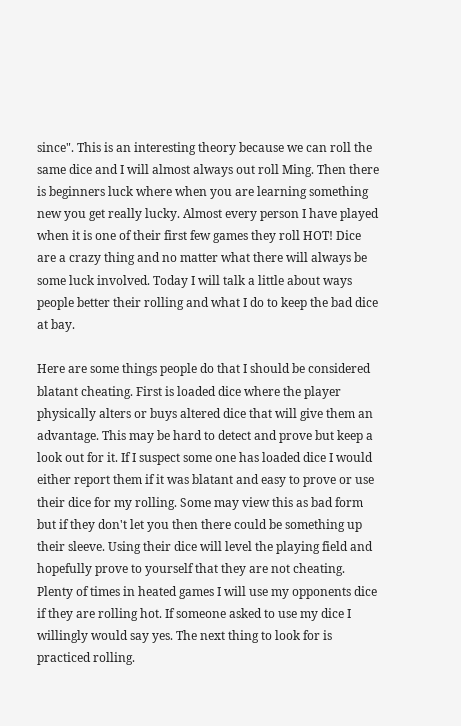since". This is an interesting theory because we can roll the same dice and I will almost always out roll Ming. Then there is beginners luck where when you are learning something new you get really lucky. Almost every person I have played when it is one of their first few games they roll HOT! Dice are a crazy thing and no matter what there will always be some luck involved. Today I will talk a little about ways people better their rolling and what I do to keep the bad dice at bay.

Here are some things people do that I should be considered blatant cheating. First is loaded dice where the player physically alters or buys altered dice that will give them an advantage. This may be hard to detect and prove but keep a look out for it. If I suspect some one has loaded dice I would either report them if it was blatant and easy to prove or use their dice for my rolling. Some may view this as bad form but if they don't let you then there could be something up their sleeve. Using their dice will level the playing field and hopefully prove to yourself that they are not cheating. Plenty of times in heated games I will use my opponents dice if they are rolling hot. If someone asked to use my dice I willingly would say yes. The next thing to look for is practiced rolling.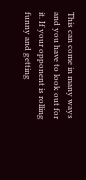This can come in many ways and you have to look out for it. If your opponent is rolling funny and getting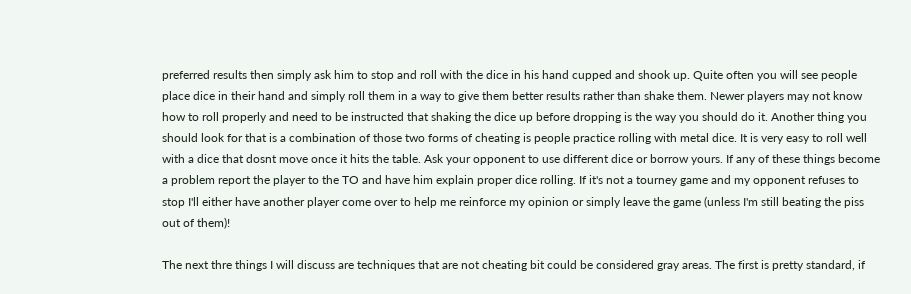preferred results then simply ask him to stop and roll with the dice in his hand cupped and shook up. Quite often you will see people place dice in their hand and simply roll them in a way to give them better results rather than shake them. Newer players may not know how to roll properly and need to be instructed that shaking the dice up before dropping is the way you should do it. Another thing you should look for that is a combination of those two forms of cheating is people practice rolling with metal dice. It is very easy to roll well with a dice that dosnt move once it hits the table. Ask your opponent to use different dice or borrow yours. If any of these things become a problem report the player to the TO and have him explain proper dice rolling. If it's not a tourney game and my opponent refuses to stop I'll either have another player come over to help me reinforce my opinion or simply leave the game (unless I'm still beating the piss out of them)!

The next thre things I will discuss are techniques that are not cheating bit could be considered gray areas. The first is pretty standard, if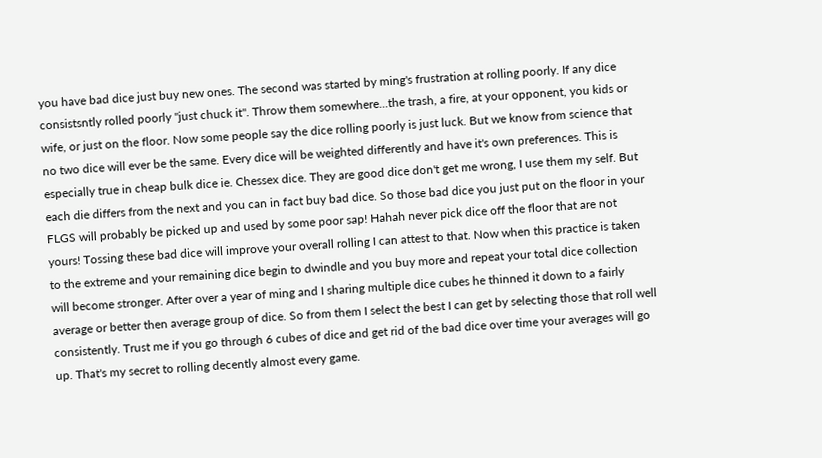you have bad dice just buy new ones. The second was started by ming's frustration at rolling poorly. If any dice consistsntly rolled poorly "just chuck it". Throw them somewhere...the trash, a fire, at your opponent, you kids or wife, or just on the floor. Now some people say the dice rolling poorly is just luck. But we know from science that no two dice will ever be the same. Every dice will be weighted differently and have it's own preferences. This is especially true in cheap bulk dice ie. Chessex dice. They are good dice don't get me wrong, I use them my self. But each die differs from the next and you can in fact buy bad dice. So those bad dice you just put on the floor in your FLGS will probably be picked up and used by some poor sap! Hahah never pick dice off the floor that are not yours! Tossing these bad dice will improve your overall rolling I can attest to that. Now when this practice is taken to the extreme and your remaining dice begin to dwindle and you buy more and repeat your total dice collection will become stronger. After over a year of ming and I sharing multiple dice cubes he thinned it down to a fairly average or better then average group of dice. So from them I select the best I can get by selecting those that roll well consistently. Trust me if you go through 6 cubes of dice and get rid of the bad dice over time your averages will go up. That's my secret to rolling decently almost every game.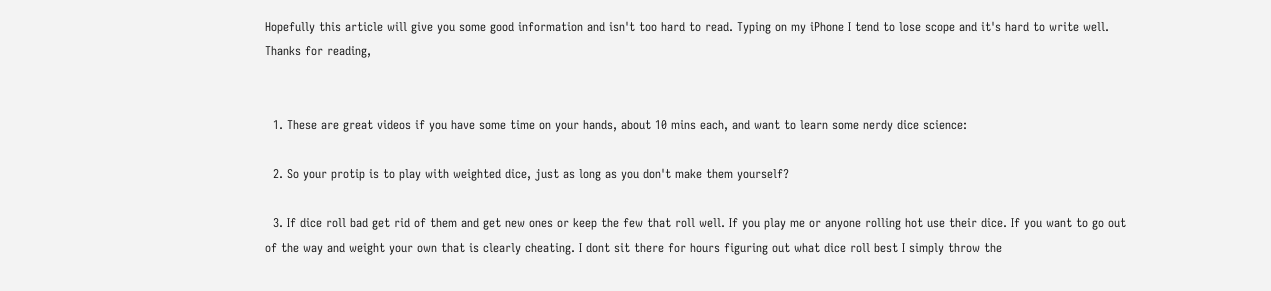Hopefully this article will give you some good information and isn't too hard to read. Typing on my iPhone I tend to lose scope and it's hard to write well.
Thanks for reading,


  1. These are great videos if you have some time on your hands, about 10 mins each, and want to learn some nerdy dice science:

  2. So your protip is to play with weighted dice, just as long as you don't make them yourself?

  3. If dice roll bad get rid of them and get new ones or keep the few that roll well. If you play me or anyone rolling hot use their dice. If you want to go out of the way and weight your own that is clearly cheating. I dont sit there for hours figuring out what dice roll best I simply throw the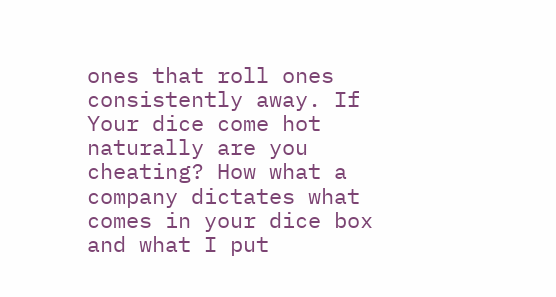ones that roll ones consistently away. If Your dice come hot naturally are you cheating? How what a company dictates what comes in your dice box and what I put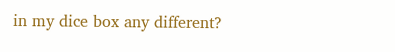in my dice box any different?